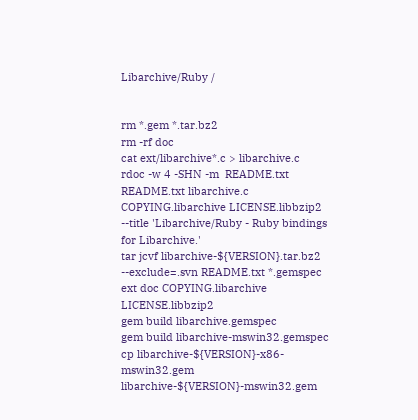Libarchive/Ruby /


rm *.gem *.tar.bz2
rm -rf doc
cat ext/libarchive*.c > libarchive.c
rdoc -w 4 -SHN -m  README.txt README.txt libarchive.c COPYING.libarchive LICENSE.libbzip2 --title 'Libarchive/Ruby - Ruby bindings for Libarchive.'
tar jcvf libarchive-${VERSION}.tar.bz2 --exclude=.svn README.txt *.gemspec ext doc COPYING.libarchive LICENSE.libbzip2
gem build libarchive.gemspec
gem build libarchive-mswin32.gemspec
cp libarchive-${VERSION}-x86-mswin32.gem libarchive-${VERSION}-mswin32.gem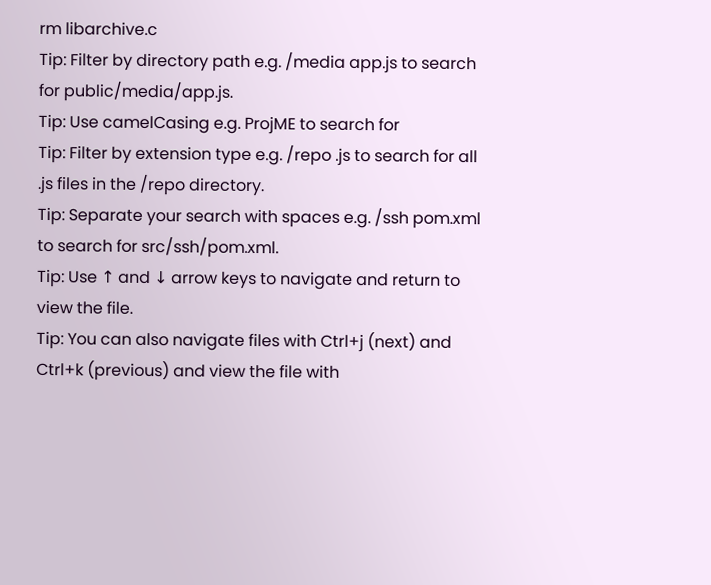rm libarchive.c
Tip: Filter by directory path e.g. /media app.js to search for public/media/app.js.
Tip: Use camelCasing e.g. ProjME to search for
Tip: Filter by extension type e.g. /repo .js to search for all .js files in the /repo directory.
Tip: Separate your search with spaces e.g. /ssh pom.xml to search for src/ssh/pom.xml.
Tip: Use ↑ and ↓ arrow keys to navigate and return to view the file.
Tip: You can also navigate files with Ctrl+j (next) and Ctrl+k (previous) and view the file with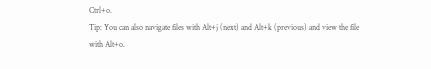Ctrl+o.
Tip: You can also navigate files with Alt+j (next) and Alt+k (previous) and view the file with Alt+o.